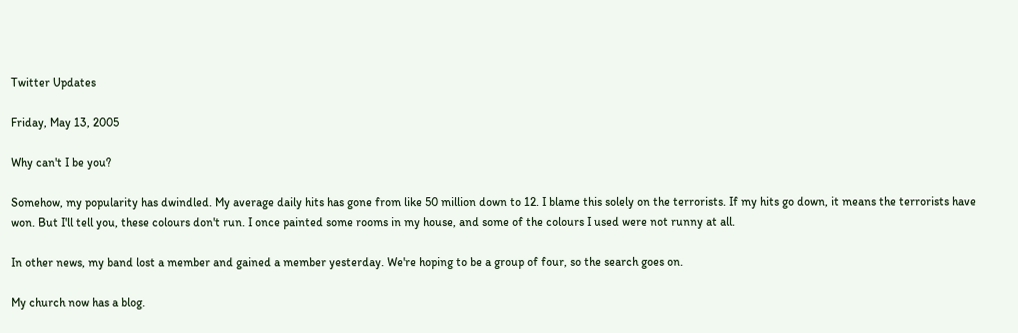Twitter Updates

Friday, May 13, 2005

Why can't I be you?

Somehow, my popularity has dwindled. My average daily hits has gone from like 50 million down to 12. I blame this solely on the terrorists. If my hits go down, it means the terrorists have won. But I'll tell you, these colours don't run. I once painted some rooms in my house, and some of the colours I used were not runny at all.

In other news, my band lost a member and gained a member yesterday. We're hoping to be a group of four, so the search goes on.

My church now has a blog.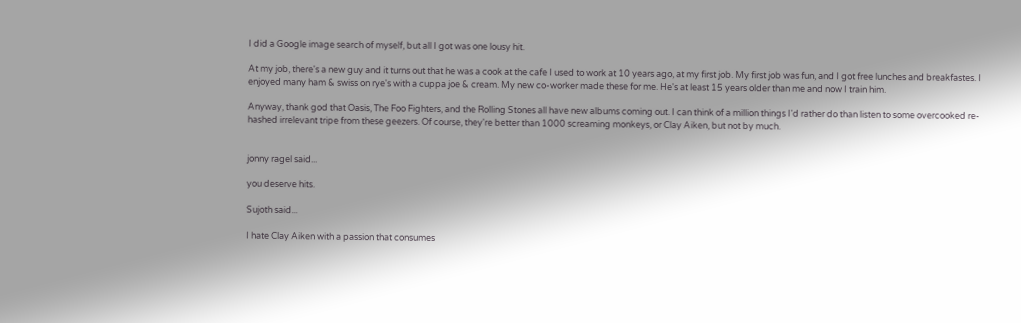I did a Google image search of myself, but all I got was one lousy hit.

At my job, there's a new guy and it turns out that he was a cook at the cafe I used to work at 10 years ago, at my first job. My first job was fun, and I got free lunches and breakfastes. I enjoyed many ham & swiss on rye's with a cuppa joe & cream. My new co-worker made these for me. He's at least 15 years older than me and now I train him.

Anyway, thank god that Oasis, The Foo Fighters, and the Rolling Stones all have new albums coming out. I can think of a million things I'd rather do than listen to some overcooked re-hashed irrelevant tripe from these geezers. Of course, they're better than 1000 screaming monkeys, or Clay Aiken, but not by much.


jonny ragel said...

you deserve hits.

Sujoth said...

I hate Clay Aiken with a passion that consumes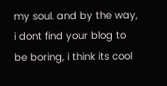my soul. and by the way, i dont find your blog to be boring, i think its cool